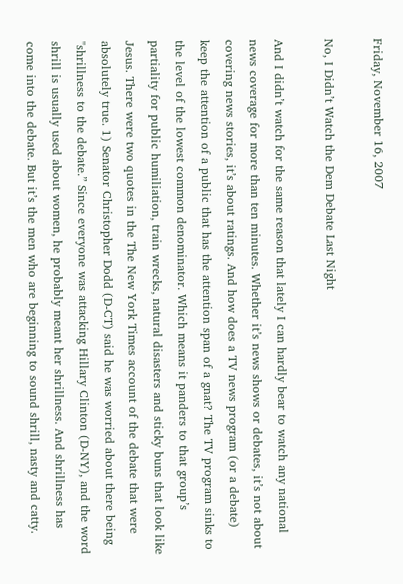Friday, November 16, 2007

No, I Didn’t Watch the Dem Debate Last Night

And I didn’t watch for the same reason that lately I can hardly bear to watch any national news coverage for more than ten minutes. Whether it’s news shows or debates, it’s not about covering news stories, it’s about ratings. And how does a TV news program (or a debate) keep the attention of a public that has the attention span of a gnat? The TV program sinks to the level of the lowest common denominator. Which means it panders to that group’s partiality for public humiliation, train wrecks, natural disasters and sticky buns that look like Jesus. There were two quotes in the The New York Times account of the debate that were absolutely true. 1) Senator Christopher Dodd (D-CT) said he was worried about there being "shrillness to the debate.” Since everyone was attacking Hillary Clinton (D-NY), and the word shrill is usually used about women, he probably meant her shrillness. And shrillness has come into the debate. But it’s the men who are beginning to sound shrill, nasty and catty.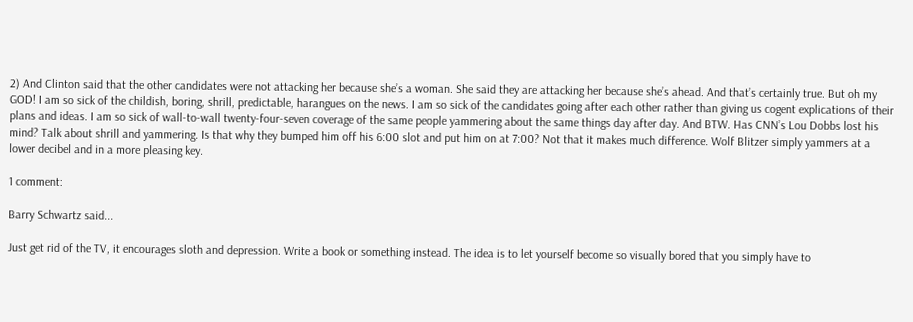2) And Clinton said that the other candidates were not attacking her because she’s a woman. She said they are attacking her because she’s ahead. And that’s certainly true. But oh my GOD! I am so sick of the childish, boring, shrill, predictable, harangues on the news. I am so sick of the candidates going after each other rather than giving us cogent explications of their plans and ideas. I am so sick of wall-to-wall twenty-four-seven coverage of the same people yammering about the same things day after day. And BTW. Has CNN’s Lou Dobbs lost his mind? Talk about shrill and yammering. Is that why they bumped him off his 6:00 slot and put him on at 7:00? Not that it makes much difference. Wolf Blitzer simply yammers at a lower decibel and in a more pleasing key.

1 comment:

Barry Schwartz said...

Just get rid of the TV, it encourages sloth and depression. Write a book or something instead. The idea is to let yourself become so visually bored that you simply have to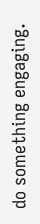do something engaging.